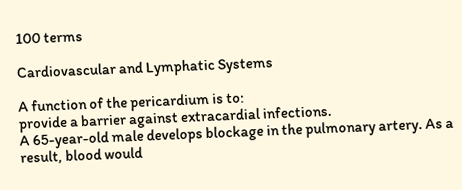100 terms

Cardiovascular and Lymphatic Systems

A function of the pericardium is to:
provide a barrier against extracardial infections.
A 65-year-old male develops blockage in the pulmonary artery. As a result, blood would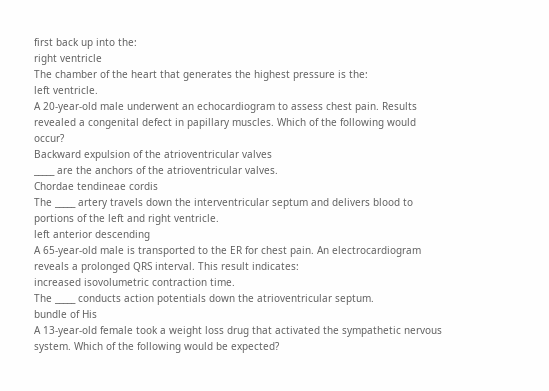first back up into the:
right ventricle
The chamber of the heart that generates the highest pressure is the:
left ventricle.
A 20-year-old male underwent an echocardiogram to assess chest pain. Results revealed a congenital defect in papillary muscles. Which of the following would occur?
Backward expulsion of the atrioventricular valves
_____ are the anchors of the atrioventricular valves.
Chordae tendineae cordis
The _____ artery travels down the interventricular septum and delivers blood to portions of the left and right ventricle.
left anterior descending
A 65-year-old male is transported to the ER for chest pain. An electrocardiogram reveals a prolonged QRS interval. This result indicates:
increased isovolumetric contraction time.
The _____ conducts action potentials down the atrioventricular septum.
bundle of His
A 13-year-old female took a weight loss drug that activated the sympathetic nervous system. Which of the following would be expected?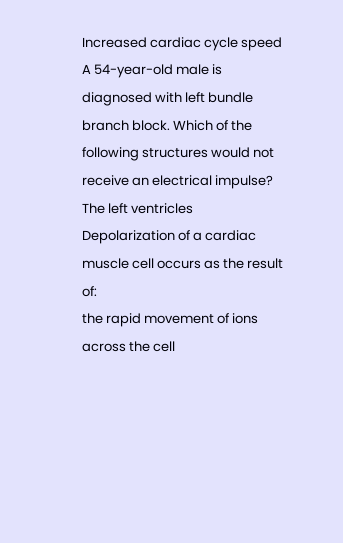Increased cardiac cycle speed
A 54-year-old male is diagnosed with left bundle branch block. Which of the following structures would not receive an electrical impulse?
The left ventricles
Depolarization of a cardiac muscle cell occurs as the result of:
the rapid movement of ions across the cell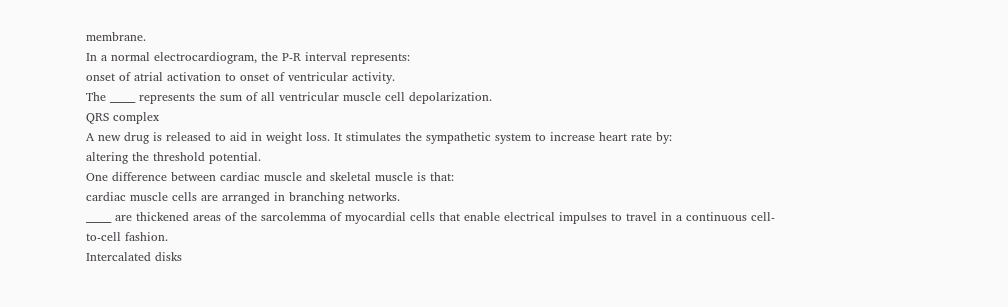membrane.
In a normal electrocardiogram, the P-R interval represents:
onset of atrial activation to onset of ventricular activity.
The _____ represents the sum of all ventricular muscle cell depolarization.
QRS complex
A new drug is released to aid in weight loss. It stimulates the sympathetic system to increase heart rate by:
altering the threshold potential.
One difference between cardiac muscle and skeletal muscle is that:
cardiac muscle cells are arranged in branching networks.
_____ are thickened areas of the sarcolemma of myocardial cells that enable electrical impulses to travel in a continuous cell-to-cell fashion.
Intercalated disks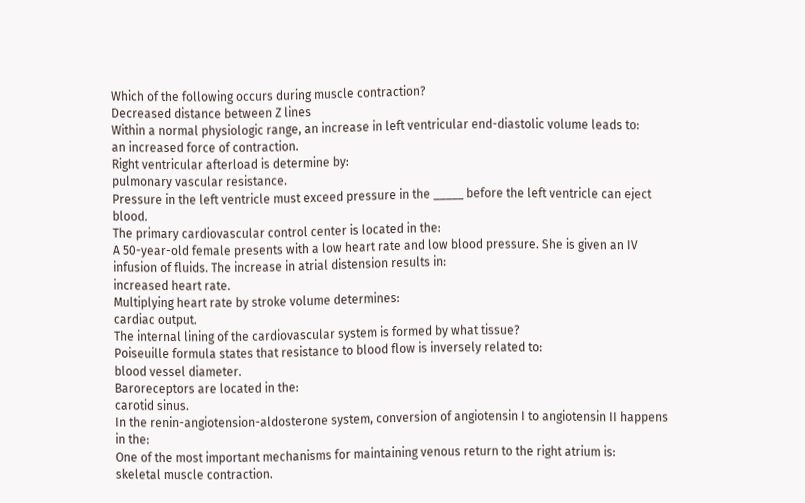Which of the following occurs during muscle contraction?
Decreased distance between Z lines
Within a normal physiologic range, an increase in left ventricular end-diastolic volume leads to:
an increased force of contraction.
Right ventricular afterload is determine by:
pulmonary vascular resistance.
Pressure in the left ventricle must exceed pressure in the _____ before the left ventricle can eject blood.
The primary cardiovascular control center is located in the:
A 50-year-old female presents with a low heart rate and low blood pressure. She is given an IV infusion of fluids. The increase in atrial distension results in:
increased heart rate.
Multiplying heart rate by stroke volume determines:
cardiac output.
The internal lining of the cardiovascular system is formed by what tissue?
Poiseuille formula states that resistance to blood flow is inversely related to:
blood vessel diameter.
Baroreceptors are located in the:
carotid sinus.
In the renin-angiotension-aldosterone system, conversion of angiotensin I to angiotensin II happens in the:
One of the most important mechanisms for maintaining venous return to the right atrium is:
skeletal muscle contraction.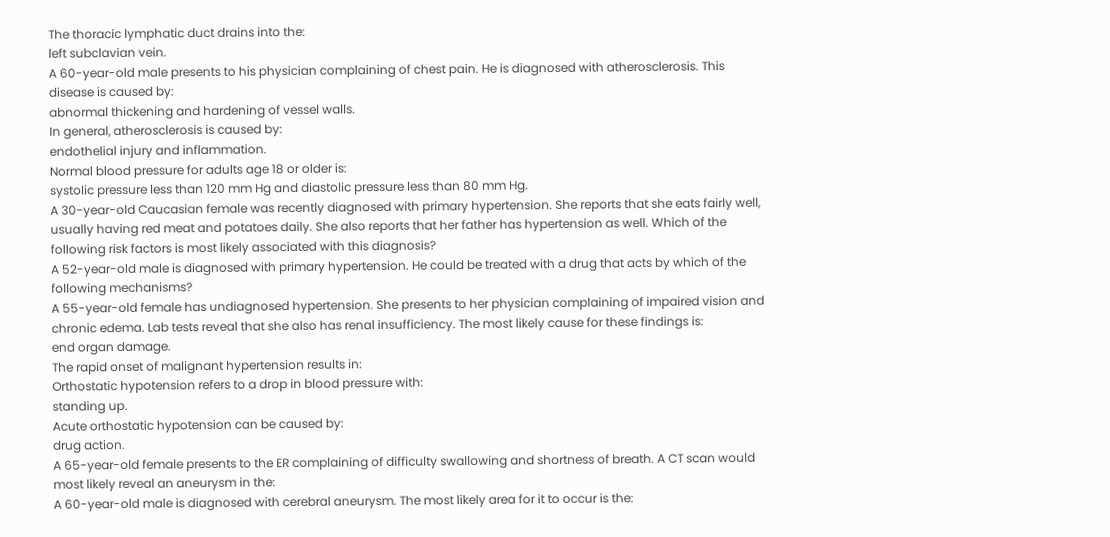The thoracic lymphatic duct drains into the:
left subclavian vein.
A 60-year-old male presents to his physician complaining of chest pain. He is diagnosed with atherosclerosis. This disease is caused by:
abnormal thickening and hardening of vessel walls.
In general, atherosclerosis is caused by:
endothelial injury and inflammation.
Normal blood pressure for adults age 18 or older is:
systolic pressure less than 120 mm Hg and diastolic pressure less than 80 mm Hg.
A 30-year-old Caucasian female was recently diagnosed with primary hypertension. She reports that she eats fairly well, usually having red meat and potatoes daily. She also reports that her father has hypertension as well. Which of the following risk factors is most likely associated with this diagnosis?
A 52-year-old male is diagnosed with primary hypertension. He could be treated with a drug that acts by which of the following mechanisms?
A 55-year-old female has undiagnosed hypertension. She presents to her physician complaining of impaired vision and chronic edema. Lab tests reveal that she also has renal insufficiency. The most likely cause for these findings is:
end organ damage.
The rapid onset of malignant hypertension results in:
Orthostatic hypotension refers to a drop in blood pressure with:
standing up.
Acute orthostatic hypotension can be caused by:
drug action.
A 65-year-old female presents to the ER complaining of difficulty swallowing and shortness of breath. A CT scan would most likely reveal an aneurysm in the:
A 60-year-old male is diagnosed with cerebral aneurysm. The most likely area for it to occur is the: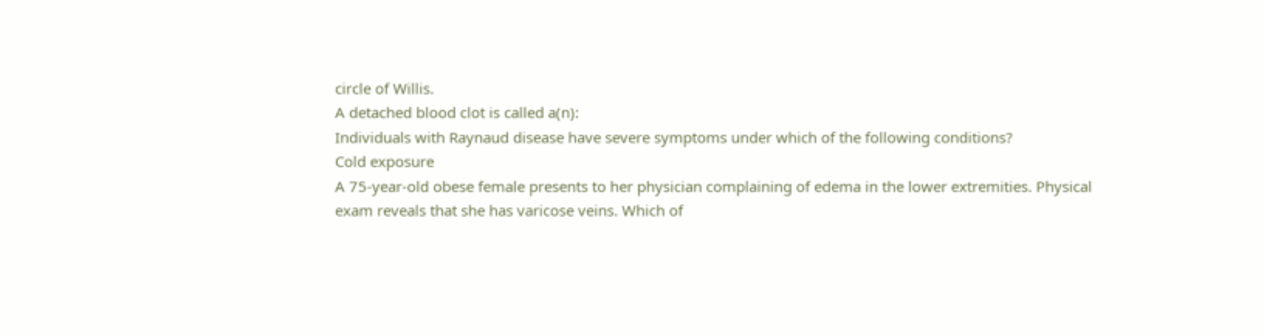circle of Willis.
A detached blood clot is called a(n):
Individuals with Raynaud disease have severe symptoms under which of the following conditions?
Cold exposure
A 75-year-old obese female presents to her physician complaining of edema in the lower extremities. Physical exam reveals that she has varicose veins. Which of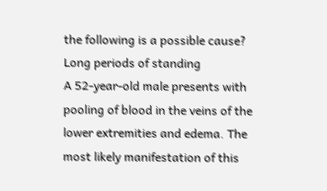the following is a possible cause?
Long periods of standing
A 52-year-old male presents with pooling of blood in the veins of the lower extremities and edema. The most likely manifestation of this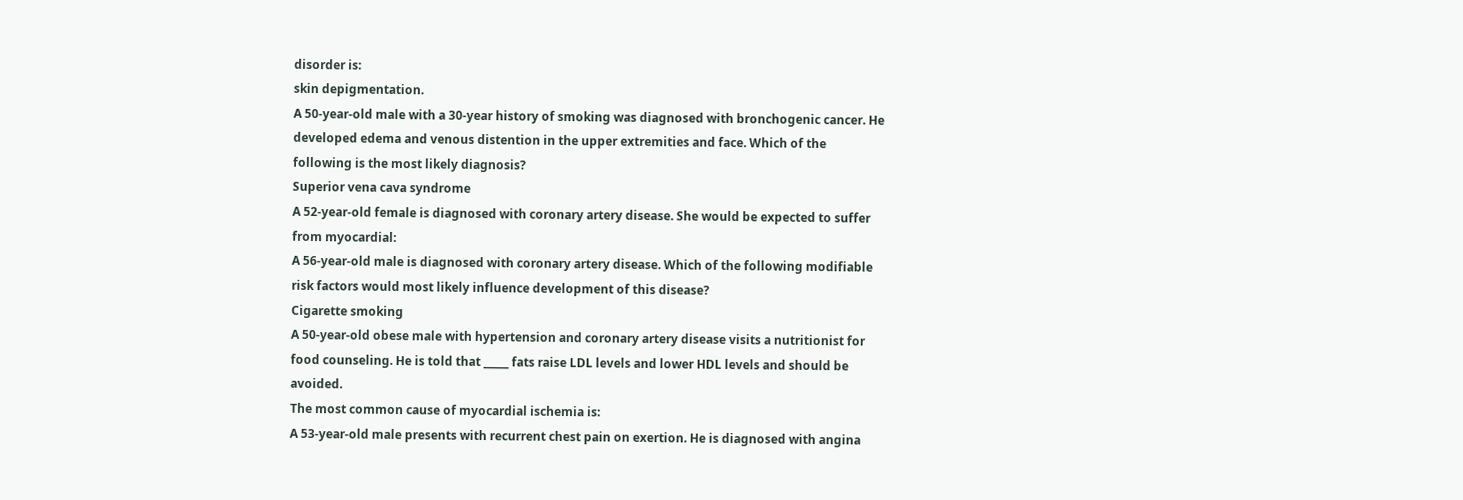disorder is:
skin depigmentation.
A 50-year-old male with a 30-year history of smoking was diagnosed with bronchogenic cancer. He developed edema and venous distention in the upper extremities and face. Which of the following is the most likely diagnosis?
Superior vena cava syndrome
A 52-year-old female is diagnosed with coronary artery disease. She would be expected to suffer from myocardial:
A 56-year-old male is diagnosed with coronary artery disease. Which of the following modifiable risk factors would most likely influence development of this disease?
Cigarette smoking
A 50-year-old obese male with hypertension and coronary artery disease visits a nutritionist for food counseling. He is told that _____ fats raise LDL levels and lower HDL levels and should be avoided.
The most common cause of myocardial ischemia is:
A 53-year-old male presents with recurrent chest pain on exertion. He is diagnosed with angina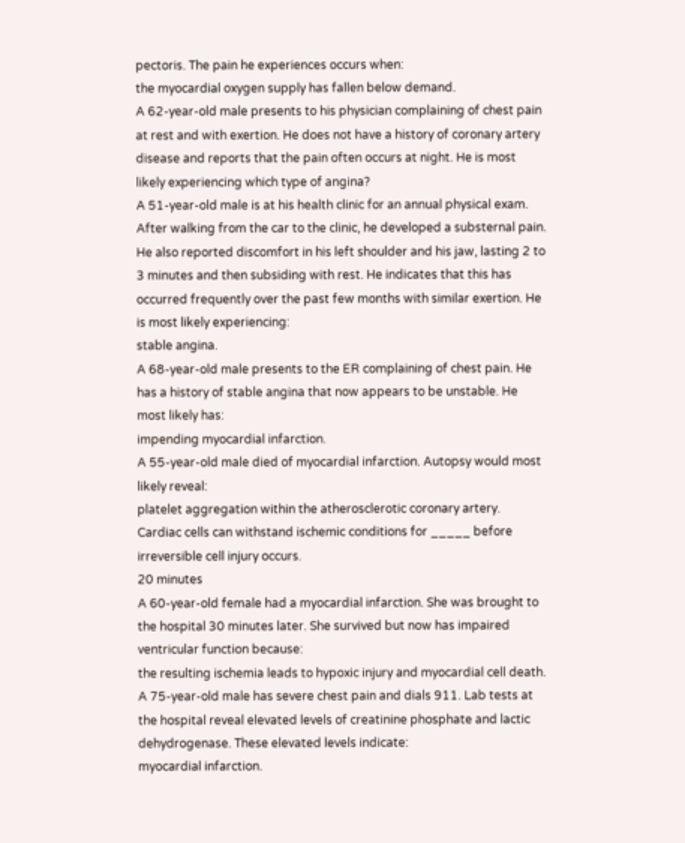pectoris. The pain he experiences occurs when:
the myocardial oxygen supply has fallen below demand.
A 62-year-old male presents to his physician complaining of chest pain at rest and with exertion. He does not have a history of coronary artery disease and reports that the pain often occurs at night. He is most likely experiencing which type of angina?
A 51-year-old male is at his health clinic for an annual physical exam. After walking from the car to the clinic, he developed a substernal pain. He also reported discomfort in his left shoulder and his jaw, lasting 2 to 3 minutes and then subsiding with rest. He indicates that this has occurred frequently over the past few months with similar exertion. He is most likely experiencing:
stable angina.
A 68-year-old male presents to the ER complaining of chest pain. He has a history of stable angina that now appears to be unstable. He most likely has:
impending myocardial infarction.
A 55-year-old male died of myocardial infarction. Autopsy would most likely reveal:
platelet aggregation within the atherosclerotic coronary artery.
Cardiac cells can withstand ischemic conditions for _____ before irreversible cell injury occurs.
20 minutes
A 60-year-old female had a myocardial infarction. She was brought to the hospital 30 minutes later. She survived but now has impaired ventricular function because:
the resulting ischemia leads to hypoxic injury and myocardial cell death.
A 75-year-old male has severe chest pain and dials 911. Lab tests at the hospital reveal elevated levels of creatinine phosphate and lactic dehydrogenase. These elevated levels indicate:
myocardial infarction.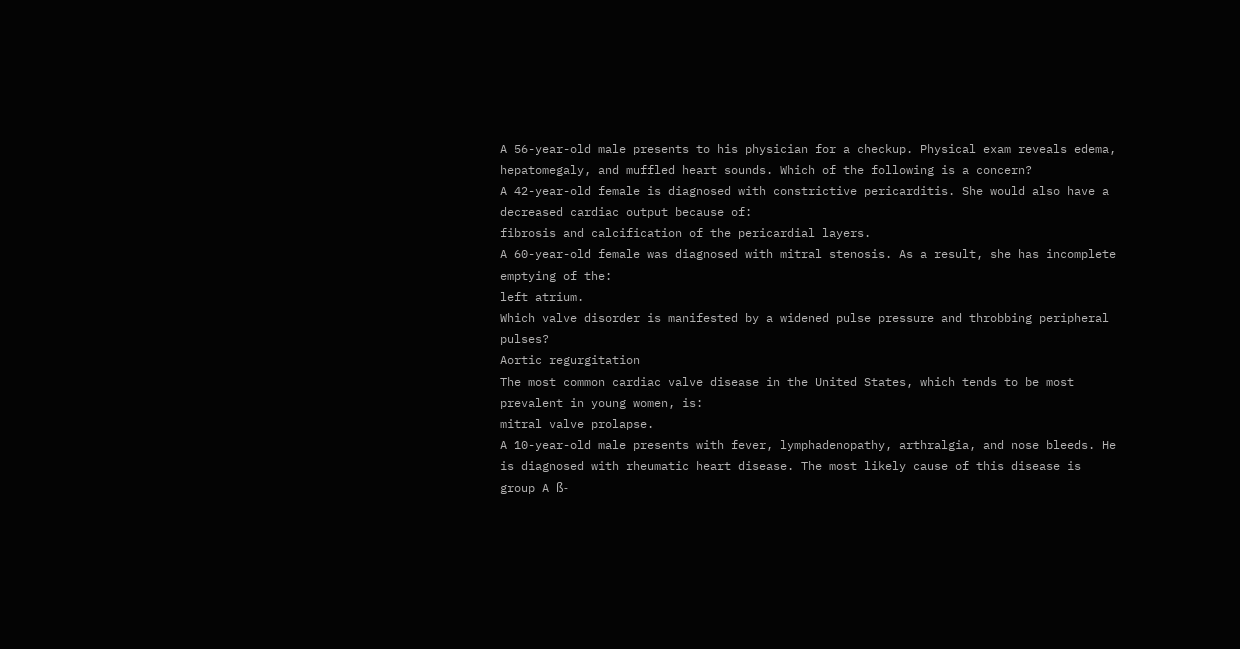A 56-year-old male presents to his physician for a checkup. Physical exam reveals edema, hepatomegaly, and muffled heart sounds. Which of the following is a concern?
A 42-year-old female is diagnosed with constrictive pericarditis. She would also have a decreased cardiac output because of:
fibrosis and calcification of the pericardial layers.
A 60-year-old female was diagnosed with mitral stenosis. As a result, she has incomplete emptying of the:
left atrium.
Which valve disorder is manifested by a widened pulse pressure and throbbing peripheral pulses?
Aortic regurgitation
The most common cardiac valve disease in the United States, which tends to be most prevalent in young women, is:
mitral valve prolapse.
A 10-year-old male presents with fever, lymphadenopathy, arthralgia, and nose bleeds. He is diagnosed with rheumatic heart disease. The most likely cause of this disease is
group A ß-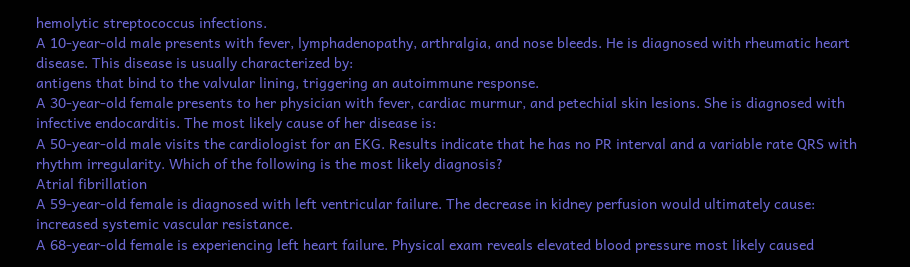hemolytic streptococcus infections.
A 10-year-old male presents with fever, lymphadenopathy, arthralgia, and nose bleeds. He is diagnosed with rheumatic heart disease. This disease is usually characterized by:
antigens that bind to the valvular lining, triggering an autoimmune response.
A 30-year-old female presents to her physician with fever, cardiac murmur, and petechial skin lesions. She is diagnosed with infective endocarditis. The most likely cause of her disease is:
A 50-year-old male visits the cardiologist for an EKG. Results indicate that he has no PR interval and a variable rate QRS with rhythm irregularity. Which of the following is the most likely diagnosis?
Atrial fibrillation
A 59-year-old female is diagnosed with left ventricular failure. The decrease in kidney perfusion would ultimately cause:
increased systemic vascular resistance.
A 68-year-old female is experiencing left heart failure. Physical exam reveals elevated blood pressure most likely caused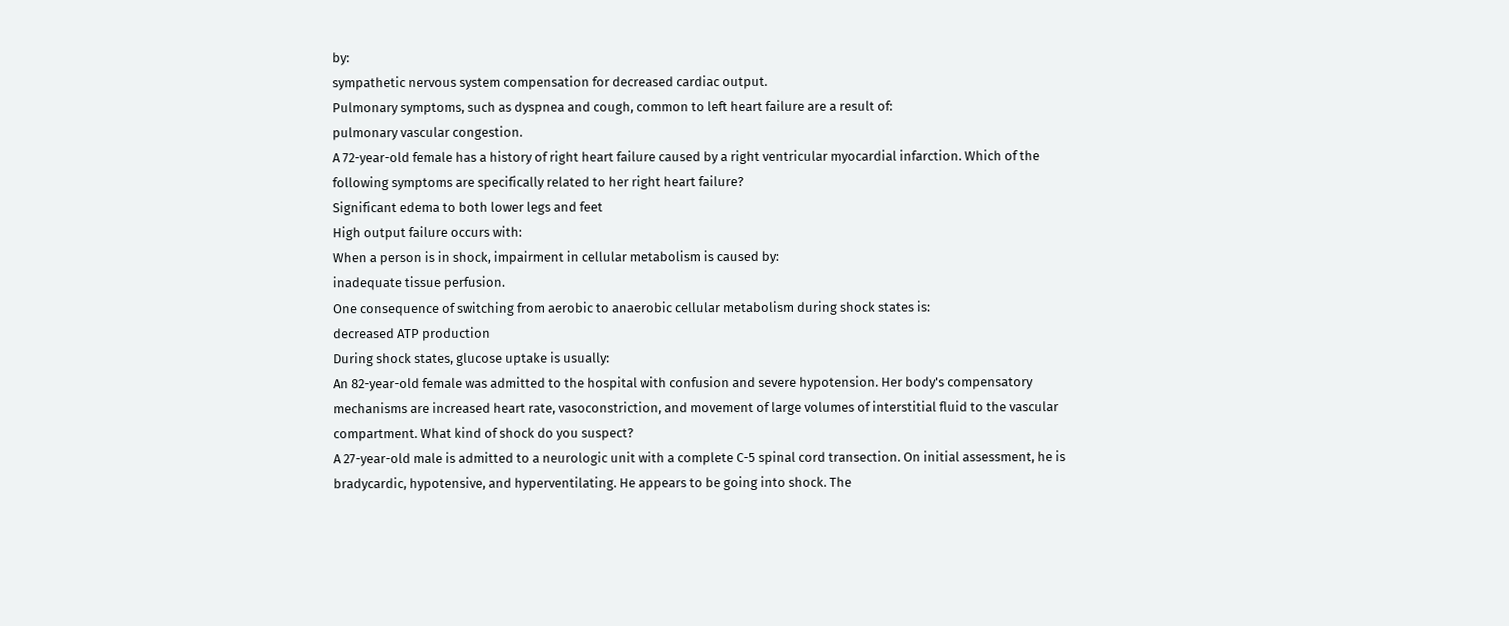by:
sympathetic nervous system compensation for decreased cardiac output.
Pulmonary symptoms, such as dyspnea and cough, common to left heart failure are a result of:
pulmonary vascular congestion.
A 72-year-old female has a history of right heart failure caused by a right ventricular myocardial infarction. Which of the following symptoms are specifically related to her right heart failure?
Significant edema to both lower legs and feet
High output failure occurs with:
When a person is in shock, impairment in cellular metabolism is caused by:
inadequate tissue perfusion.
One consequence of switching from aerobic to anaerobic cellular metabolism during shock states is:
decreased ATP production
During shock states, glucose uptake is usually:
An 82-year-old female was admitted to the hospital with confusion and severe hypotension. Her body's compensatory mechanisms are increased heart rate, vasoconstriction, and movement of large volumes of interstitial fluid to the vascular compartment. What kind of shock do you suspect?
A 27-year-old male is admitted to a neurologic unit with a complete C-5 spinal cord transection. On initial assessment, he is bradycardic, hypotensive, and hyperventilating. He appears to be going into shock. The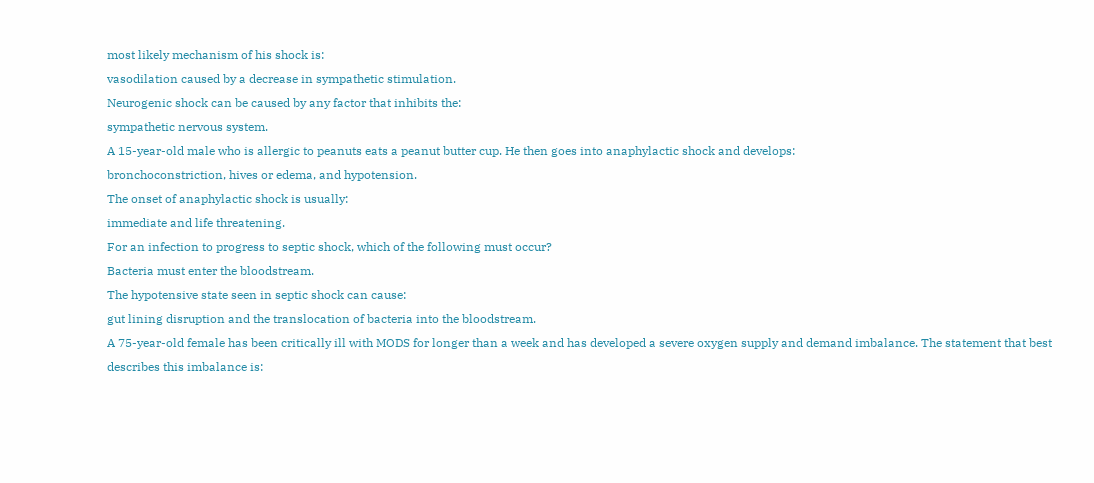most likely mechanism of his shock is:
vasodilation caused by a decrease in sympathetic stimulation.
Neurogenic shock can be caused by any factor that inhibits the:
sympathetic nervous system.
A 15-year-old male who is allergic to peanuts eats a peanut butter cup. He then goes into anaphylactic shock and develops:
bronchoconstriction, hives or edema, and hypotension.
The onset of anaphylactic shock is usually:
immediate and life threatening.
For an infection to progress to septic shock, which of the following must occur?
Bacteria must enter the bloodstream.
The hypotensive state seen in septic shock can cause:
gut lining disruption and the translocation of bacteria into the bloodstream.
A 75-year-old female has been critically ill with MODS for longer than a week and has developed a severe oxygen supply and demand imbalance. The statement that best describes this imbalance is: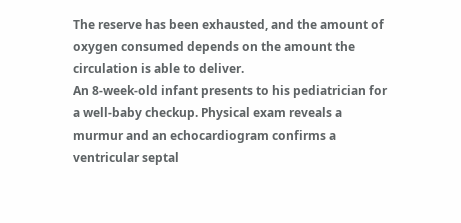The reserve has been exhausted, and the amount of oxygen consumed depends on the amount the circulation is able to deliver.
An 8-week-old infant presents to his pediatrician for a well-baby checkup. Physical exam reveals a murmur and an echocardiogram confirms a ventricular septal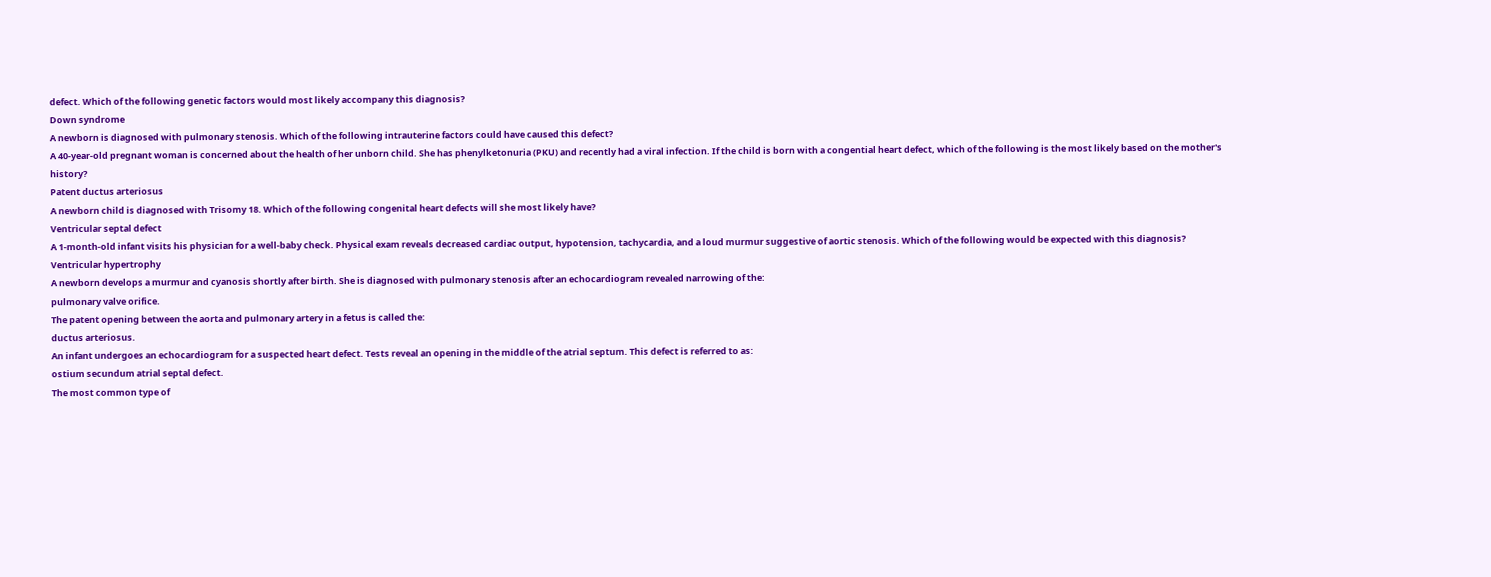defect. Which of the following genetic factors would most likely accompany this diagnosis?
Down syndrome
A newborn is diagnosed with pulmonary stenosis. Which of the following intrauterine factors could have caused this defect?
A 40-year-old pregnant woman is concerned about the health of her unborn child. She has phenylketonuria (PKU) and recently had a viral infection. If the child is born with a congential heart defect, which of the following is the most likely based on the mother's history?
Patent ductus arteriosus
A newborn child is diagnosed with Trisomy 18. Which of the following congenital heart defects will she most likely have?
Ventricular septal defect
A 1-month-old infant visits his physician for a well-baby check. Physical exam reveals decreased cardiac output, hypotension, tachycardia, and a loud murmur suggestive of aortic stenosis. Which of the following would be expected with this diagnosis?
Ventricular hypertrophy
A newborn develops a murmur and cyanosis shortly after birth. She is diagnosed with pulmonary stenosis after an echocardiogram revealed narrowing of the:
pulmonary valve orifice.
The patent opening between the aorta and pulmonary artery in a fetus is called the:
ductus arteriosus.
An infant undergoes an echocardiogram for a suspected heart defect. Tests reveal an opening in the middle of the atrial septum. This defect is referred to as:
ostium secundum atrial septal defect.
The most common type of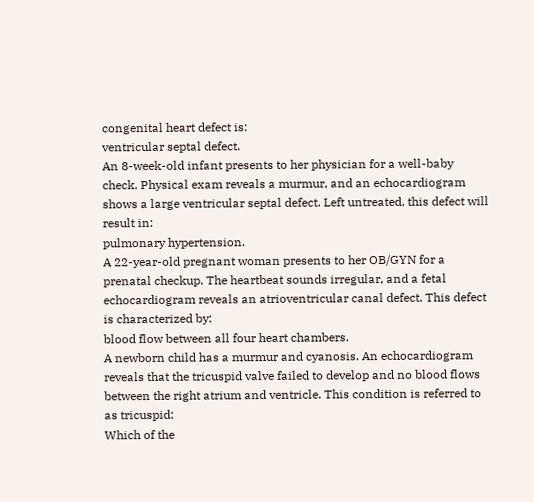congenital heart defect is:
ventricular septal defect.
An 8-week-old infant presents to her physician for a well-baby check. Physical exam reveals a murmur, and an echocardiogram shows a large ventricular septal defect. Left untreated, this defect will result in:
pulmonary hypertension.
A 22-year-old pregnant woman presents to her OB/GYN for a prenatal checkup. The heartbeat sounds irregular, and a fetal echocardiogram reveals an atrioventricular canal defect. This defect is characterized by:
blood flow between all four heart chambers.
A newborn child has a murmur and cyanosis. An echocardiogram reveals that the tricuspid valve failed to develop and no blood flows between the right atrium and ventricle. This condition is referred to as tricuspid:
Which of the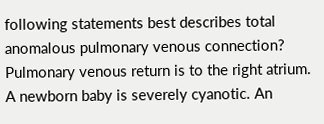following statements best describes total anomalous pulmonary venous connection?
Pulmonary venous return is to the right atrium.
A newborn baby is severely cyanotic. An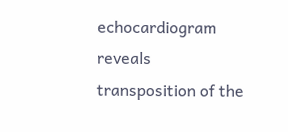echocardiogram reveals transposition of the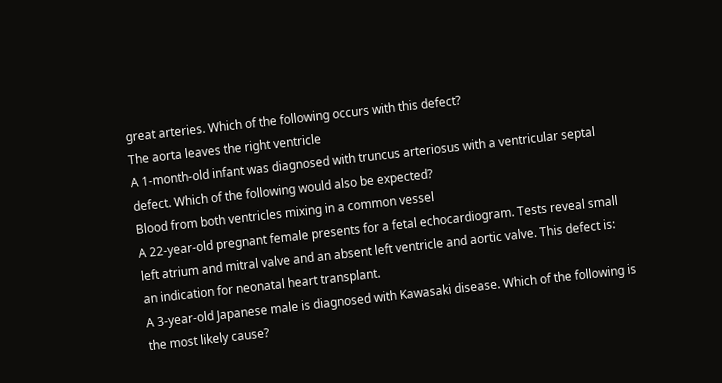great arteries. Which of the following occurs with this defect?
The aorta leaves the right ventricle
A 1-month-old infant was diagnosed with truncus arteriosus with a ventricular septal defect. Which of the following would also be expected?
Blood from both ventricles mixing in a common vessel
A 22-year-old pregnant female presents for a fetal echocardiogram. Tests reveal small left atrium and mitral valve and an absent left ventricle and aortic valve. This defect is:
an indication for neonatal heart transplant.
A 3-year-old Japanese male is diagnosed with Kawasaki disease. Which of the following is the most likely cause?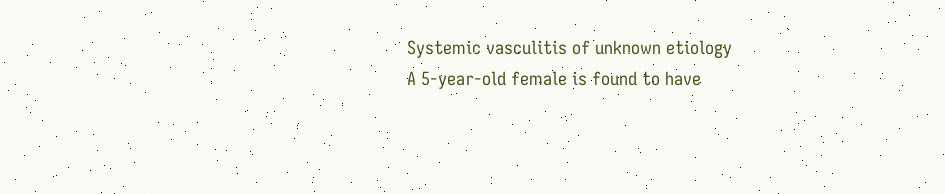Systemic vasculitis of unknown etiology
A 5-year-old female is found to have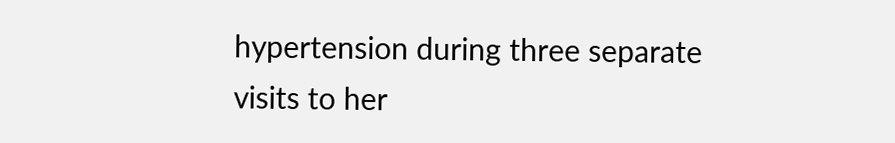hypertension during three separate visits to her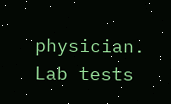physician. Lab tests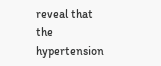reveal that the hypertension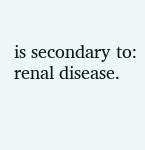is secondary to:
renal disease.